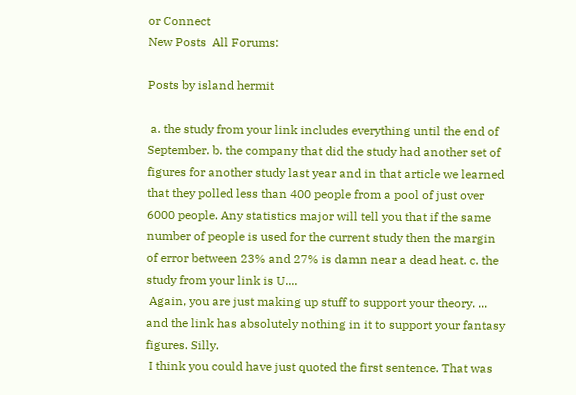or Connect
New Posts  All Forums:

Posts by island hermit

 a. the study from your link includes everything until the end of September. b. the company that did the study had another set of figures for another study last year and in that article we learned that they polled less than 400 people from a pool of just over 6000 people. Any statistics major will tell you that if the same number of people is used for the current study then the margin of error between 23% and 27% is damn near a dead heat. c. the study from your link is U....
 Again, you are just making up stuff to support your theory. ... and the link has absolutely nothing in it to support your fantasy figures. Silly.
 I think you could have just quoted the first sentence. That was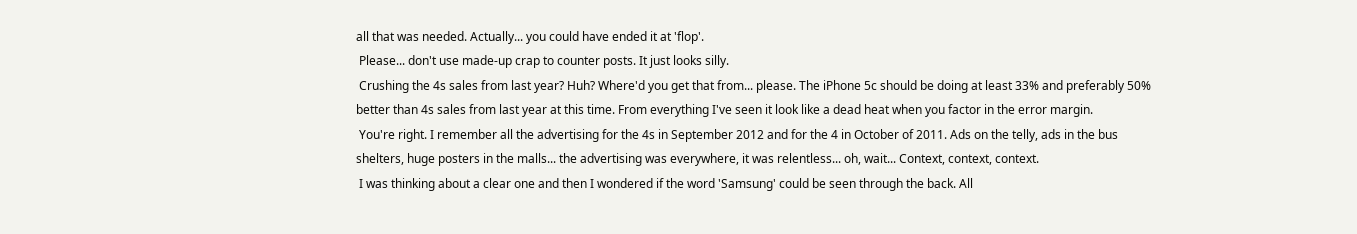all that was needed. Actually... you could have ended it at 'flop'.
 Please... don't use made-up crap to counter posts. It just looks silly.
 Crushing the 4s sales from last year? Huh? Where'd you get that from... please. The iPhone 5c should be doing at least 33% and preferably 50% better than 4s sales from last year at this time. From everything I've seen it look like a dead heat when you factor in the error margin.
 You're right. I remember all the advertising for the 4s in September 2012 and for the 4 in October of 2011. Ads on the telly, ads in the bus shelters, huge posters in the malls... the advertising was everywhere, it was relentless... oh, wait... Context, context, context.
 I was thinking about a clear one and then I wondered if the word 'Samsung' could be seen through the back. All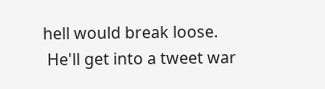hell would break loose.
 He'll get into a tweet war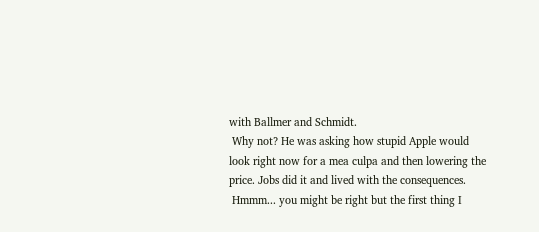with Ballmer and Schmidt.
 Why not? He was asking how stupid Apple would look right now for a mea culpa and then lowering the price. Jobs did it and lived with the consequences.
 Hmmm... you might be right but the first thing I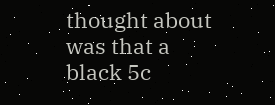thought about was that a black 5c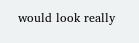would look really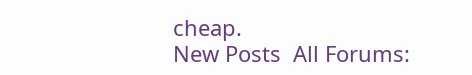cheap.
New Posts  All Forums: